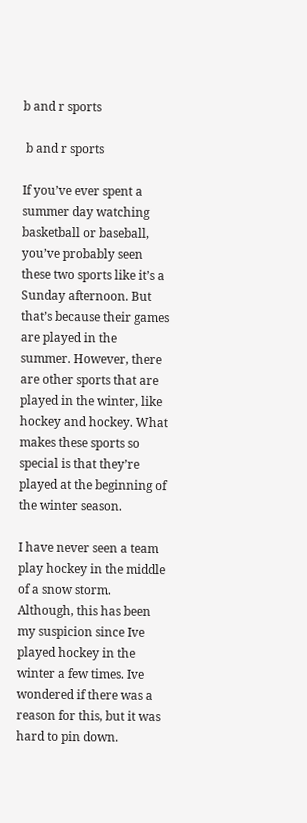b and r sports

 b and r sports

If you’ve ever spent a summer day watching basketball or baseball, you’ve probably seen these two sports like it’s a Sunday afternoon. But that’s because their games are played in the summer. However, there are other sports that are played in the winter, like hockey and hockey. What makes these sports so special is that they’re played at the beginning of the winter season.

I have never seen a team play hockey in the middle of a snow storm. Although, this has been my suspicion since Ive played hockey in the winter a few times. Ive wondered if there was a reason for this, but it was hard to pin down.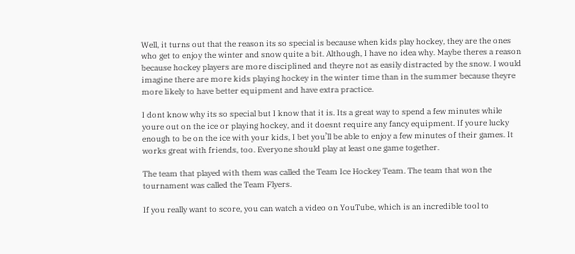Well, it turns out that the reason its so special is because when kids play hockey, they are the ones who get to enjoy the winter and snow quite a bit. Although, I have no idea why. Maybe theres a reason because hockey players are more disciplined and theyre not as easily distracted by the snow. I would imagine there are more kids playing hockey in the winter time than in the summer because theyre more likely to have better equipment and have extra practice.

I dont know why its so special but I know that it is. Its a great way to spend a few minutes while youre out on the ice or playing hockey, and it doesnt require any fancy equipment. If youre lucky enough to be on the ice with your kids, I bet you’ll be able to enjoy a few minutes of their games. It works great with friends, too. Everyone should play at least one game together.

The team that played with them was called the Team Ice Hockey Team. The team that won the tournament was called the Team Flyers.

If you really want to score, you can watch a video on YouTube, which is an incredible tool to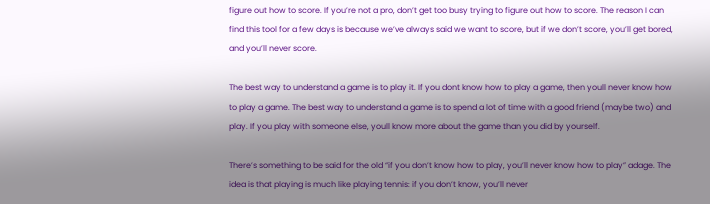figure out how to score. If you’re not a pro, don’t get too busy trying to figure out how to score. The reason I can find this tool for a few days is because we’ve always said we want to score, but if we don’t score, you’ll get bored, and you’ll never score.

The best way to understand a game is to play it. If you dont know how to play a game, then youll never know how to play a game. The best way to understand a game is to spend a lot of time with a good friend (maybe two) and play. If you play with someone else, youll know more about the game than you did by yourself.

There’s something to be said for the old “if you don’t know how to play, you’ll never know how to play” adage. The idea is that playing is much like playing tennis: if you don’t know, you’ll never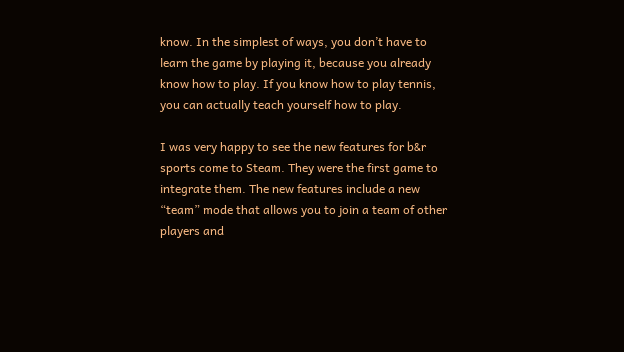know. In the simplest of ways, you don’t have to learn the game by playing it, because you already know how to play. If you know how to play tennis, you can actually teach yourself how to play.

I was very happy to see the new features for b&r sports come to Steam. They were the first game to integrate them. The new features include a new “team” mode that allows you to join a team of other players and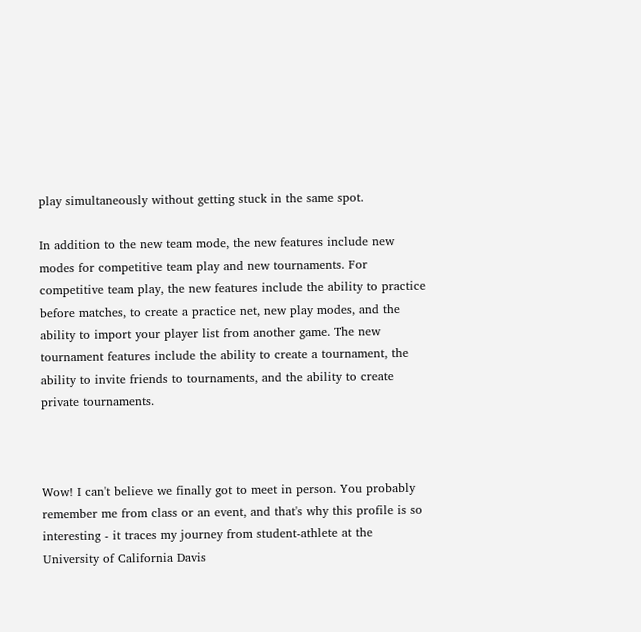play simultaneously without getting stuck in the same spot.

In addition to the new team mode, the new features include new modes for competitive team play and new tournaments. For competitive team play, the new features include the ability to practice before matches, to create a practice net, new play modes, and the ability to import your player list from another game. The new tournament features include the ability to create a tournament, the ability to invite friends to tournaments, and the ability to create private tournaments.



Wow! I can't believe we finally got to meet in person. You probably remember me from class or an event, and that's why this profile is so interesting - it traces my journey from student-athlete at the University of California Davis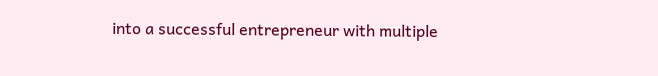into a successful entrepreneur with multiple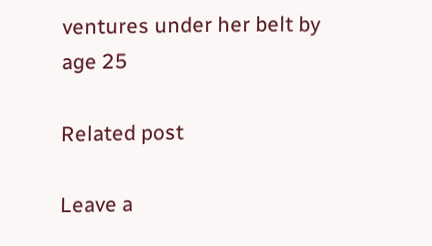ventures under her belt by age 25

Related post

Leave a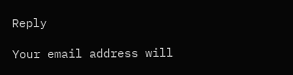Reply

Your email address will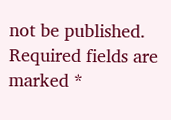not be published. Required fields are marked *